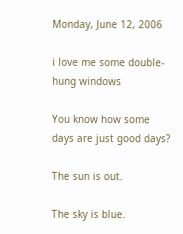Monday, June 12, 2006

i love me some double-hung windows

You know how some days are just good days?

The sun is out.

The sky is blue.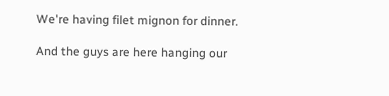We're having filet mignon for dinner.

And the guys are here hanging our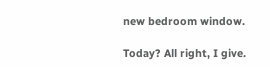new bedroom window.

Today? All right, I give.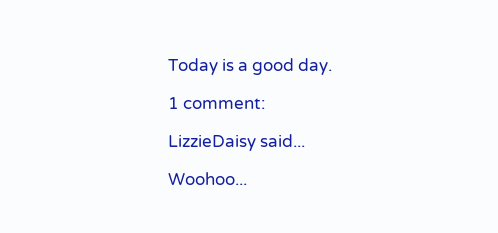Today is a good day.

1 comment:

LizzieDaisy said...

Woohoo...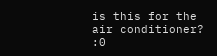is this for the air conditioner? :0